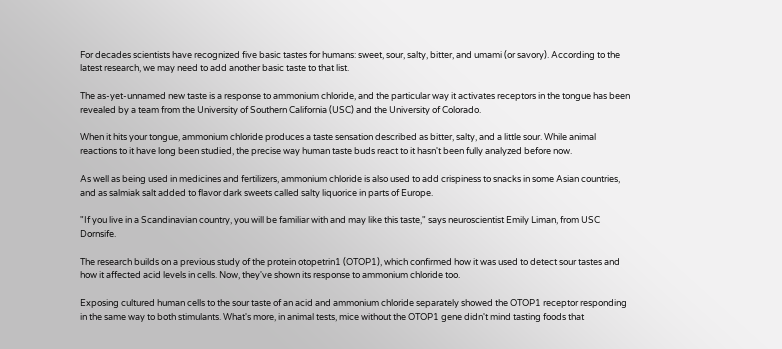For decades scientists have recognized five basic tastes for humans: sweet, sour, salty, bitter, and umami (or savory). According to the latest research, we may need to add another basic taste to that list.

The as-yet-unnamed new taste is a response to ammonium chloride, and the particular way it activates receptors in the tongue has been revealed by a team from the University of Southern California (USC) and the University of Colorado.

When it hits your tongue, ammonium chloride produces a taste sensation described as bitter, salty, and a little sour. While animal reactions to it have long been studied, the precise way human taste buds react to it hasn't been fully analyzed before now.

As well as being used in medicines and fertilizers, ammonium chloride is also used to add crispiness to snacks in some Asian countries, and as salmiak salt added to flavor dark sweets called salty liquorice in parts of Europe.

"If you live in a Scandinavian country, you will be familiar with and may like this taste," says neuroscientist Emily Liman, from USC Dornsife.

The research builds on a previous study of the protein otopetrin1 (OTOP1), which confirmed how it was used to detect sour tastes and how it affected acid levels in cells. Now, they've shown its response to ammonium chloride too.

Exposing cultured human cells to the sour taste of an acid and ammonium chloride separately showed the OTOP1 receptor responding in the same way to both stimulants. What's more, in animal tests, mice without the OTOP1 gene didn't mind tasting foods that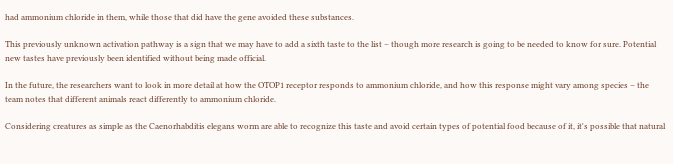had ammonium chloride in them, while those that did have the gene avoided these substances.

This previously unknown activation pathway is a sign that we may have to add a sixth taste to the list – though more research is going to be needed to know for sure. Potential new tastes have previously been identified without being made official.

In the future, the researchers want to look in more detail at how the OTOP1 receptor responds to ammonium chloride, and how this response might vary among species – the team notes that different animals react differently to ammonium chloride.

Considering creatures as simple as the Caenorhabditis elegans worm are able to recognize this taste and avoid certain types of potential food because of it, it's possible that natural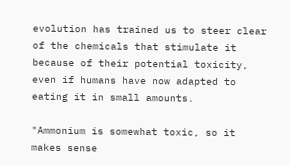evolution has trained us to steer clear of the chemicals that stimulate it because of their potential toxicity, even if humans have now adapted to eating it in small amounts.

"Ammonium is somewhat toxic, so it makes sense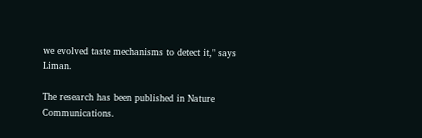we evolved taste mechanisms to detect it," says Liman.

The research has been published in Nature Communications.